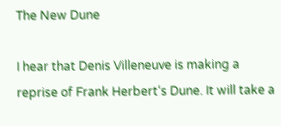The New Dune

I hear that Denis Villeneuve is making a reprise of Frank Herbert‘s Dune. It will take a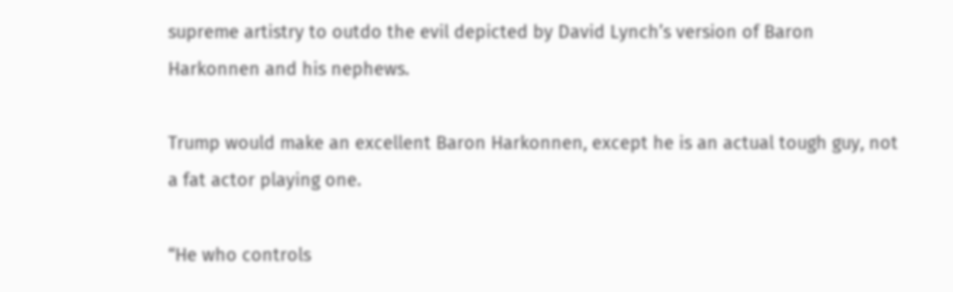supreme artistry to outdo the evil depicted by David Lynch’s version of Baron Harkonnen and his nephews.

Trump would make an excellent Baron Harkonnen, except he is an actual tough guy, not a fat actor playing one.

“He who controls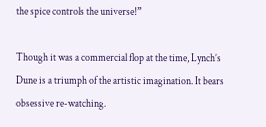the spice controls the universe!”

Though it was a commercial flop at the time, Lynch’s Dune is a triumph of the artistic imagination. It bears obsessive re-watching.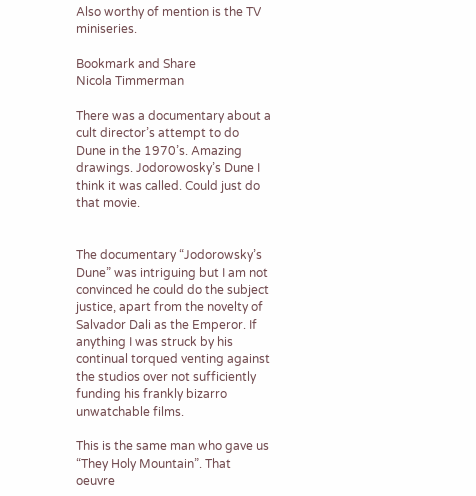Also worthy of mention is the TV  miniseries.

Bookmark and Share
Nicola Timmerman

There was a documentary about a cult director’s attempt to do Dune in the 1970’s. Amazing drawings. Jodorowosky’s Dune I think it was called. Could just do that movie.


The documentary “Jodorowsky’s Dune” was intriguing but I am not convinced he could do the subject justice, apart from the novelty of Salvador Dali as the Emperor. If anything I was struck by his continual torqued venting against the studios over not sufficiently funding his frankly bizarro unwatchable films.

This is the same man who gave us “They Holy Mountain”. That oeuvre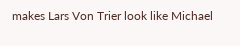makes Lars Von Trier look like Michael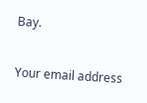Bay.

Your email address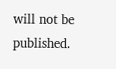will not be published.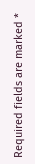Required fields are marked *